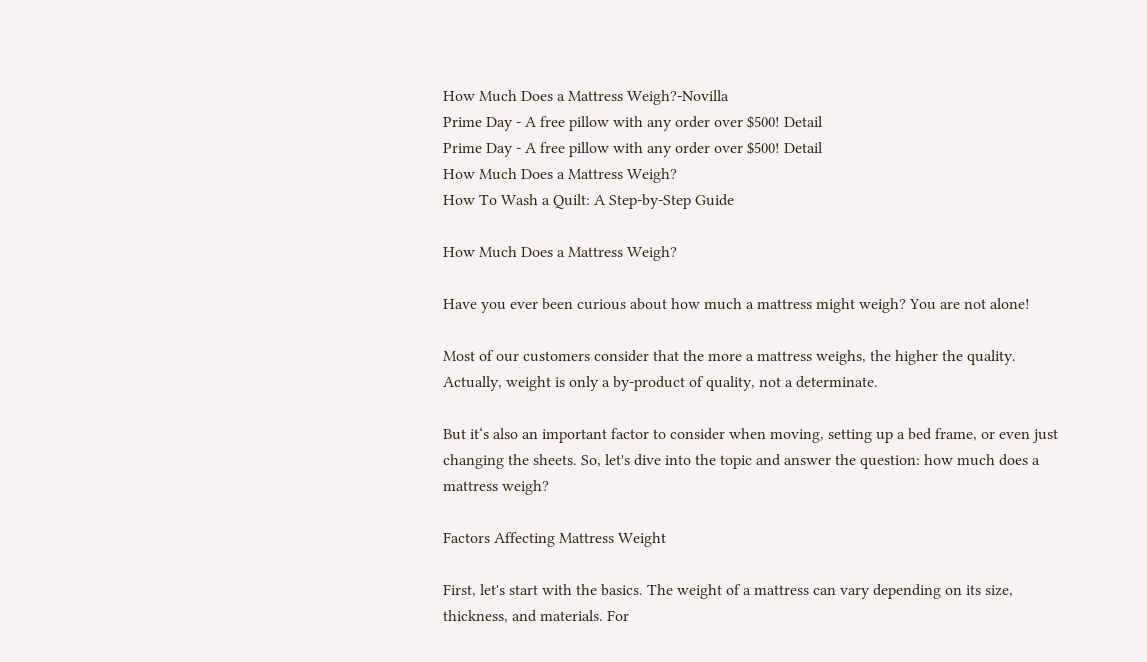How Much Does a Mattress Weigh?-Novilla
Prime Day - A free pillow with any order over $500! Detail
Prime Day - A free pillow with any order over $500! Detail
How Much Does a Mattress Weigh?
How To Wash a Quilt: A Step-by-Step Guide

How Much Does a Mattress Weigh?

Have you ever been curious about how much a mattress might weigh? You are not alone!

Most of our customers consider that the more a mattress weighs, the higher the quality. Actually, weight is only a by-product of quality, not a determinate.

But it‘s also an important factor to consider when moving, setting up a bed frame, or even just changing the sheets. So, let's dive into the topic and answer the question: how much does a mattress weigh?

Factors Affecting Mattress Weight

First, let's start with the basics. The weight of a mattress can vary depending on its size, thickness, and materials. For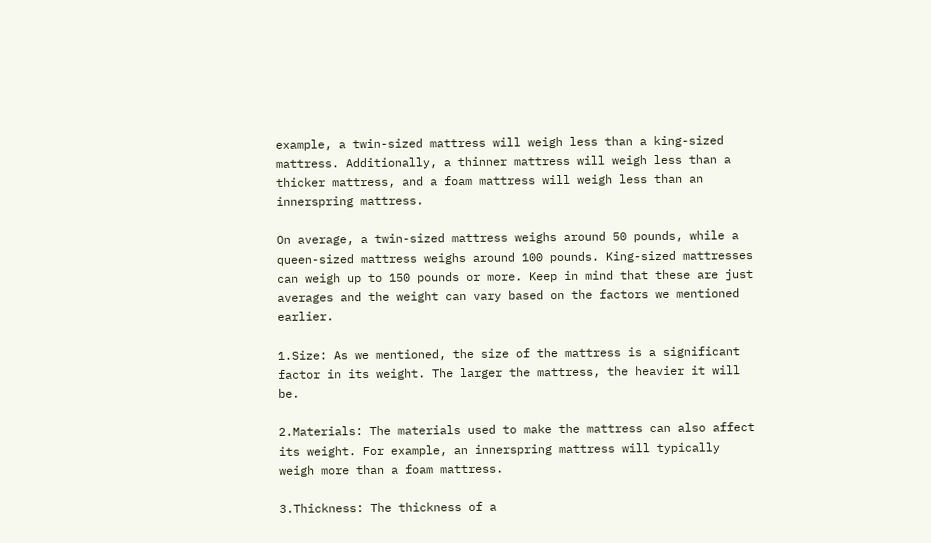example, a twin-sized mattress will weigh less than a king-sized mattress. Additionally, a thinner mattress will weigh less than a thicker mattress, and a foam mattress will weigh less than an innerspring mattress.

On average, a twin-sized mattress weighs around 50 pounds, while a queen-sized mattress weighs around 100 pounds. King-sized mattresses can weigh up to 150 pounds or more. Keep in mind that these are just averages and the weight can vary based on the factors we mentioned earlier.

1.Size: As we mentioned, the size of the mattress is a significant factor in its weight. The larger the mattress, the heavier it will be.

2.Materials: The materials used to make the mattress can also affect its weight. For example, an innerspring mattress will typically weigh more than a foam mattress.

3.Thickness: The thickness of a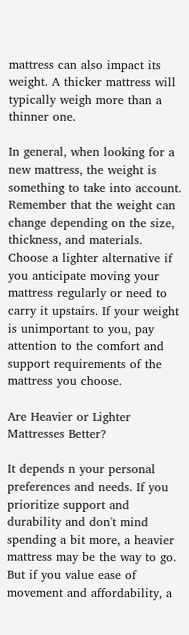mattress can also impact its weight. A thicker mattress will typically weigh more than a thinner one.

In general, when looking for a new mattress, the weight is something to take into account. Remember that the weight can change depending on the size, thickness, and materials. Choose a lighter alternative if you anticipate moving your mattress regularly or need to carry it upstairs. If your weight is unimportant to you, pay attention to the comfort and support requirements of the mattress you choose.

Are Heavier or Lighter Mattresses Better?

It depends n your personal preferences and needs. If you prioritize support and durability and don't mind spending a bit more, a heavier mattress may be the way to go. But if you value ease of movement and affordability, a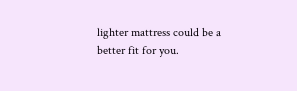lighter mattress could be a better fit for you.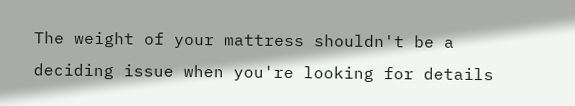The weight of your mattress shouldn't be a deciding issue when you're looking for details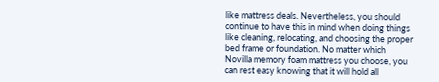like mattress deals. Nevertheless, you should continue to have this in mind when doing things like cleaning, relocating, and choosing the proper bed frame or foundation. No matter which Novilla memory foam mattress you choose, you can rest easy knowing that it will hold all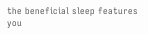the beneficial sleep features you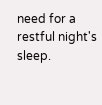need for a restful night's sleep.